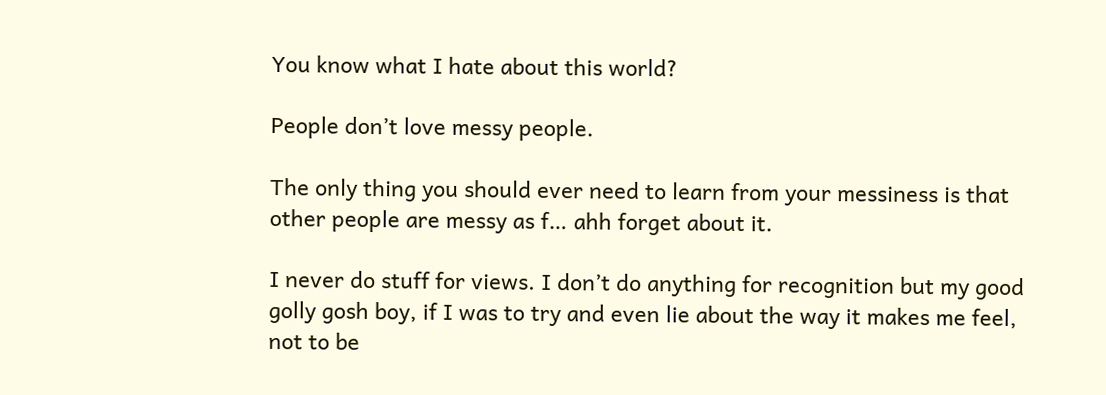You know what I hate about this world?

People don’t love messy people.

The only thing you should ever need to learn from your messiness is that other people are messy as f… ahh forget about it.

I never do stuff for views. I don’t do anything for recognition but my good golly gosh boy, if I was to try and even lie about the way it makes me feel, not to be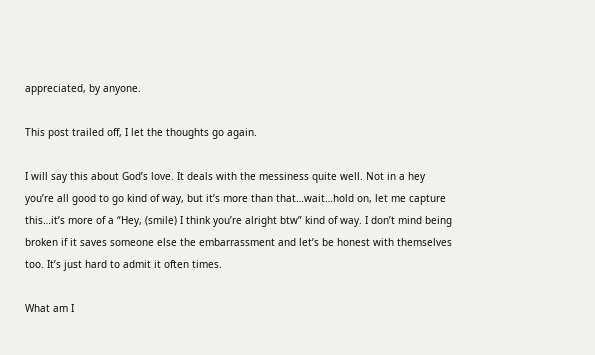appreciated, by anyone.

This post trailed off, I let the thoughts go again.

I will say this about God’s love. It deals with the messiness quite well. Not in a hey you’re all good to go kind of way, but it’s more than that…wait…hold on, let me capture this…it’s more of a “Hey, (smile) I think you’re alright btw” kind of way. I don’t mind being broken if it saves someone else the embarrassment and let’s be honest with themselves too. It’s just hard to admit it often times.

What am I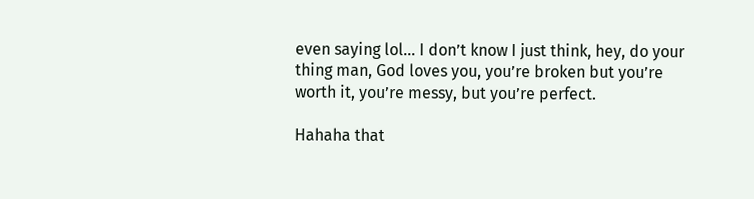even saying lol… I don’t know I just think, hey, do your thing man, God loves you, you’re broken but you’re worth it, you’re messy, but you’re perfect.

Hahaha that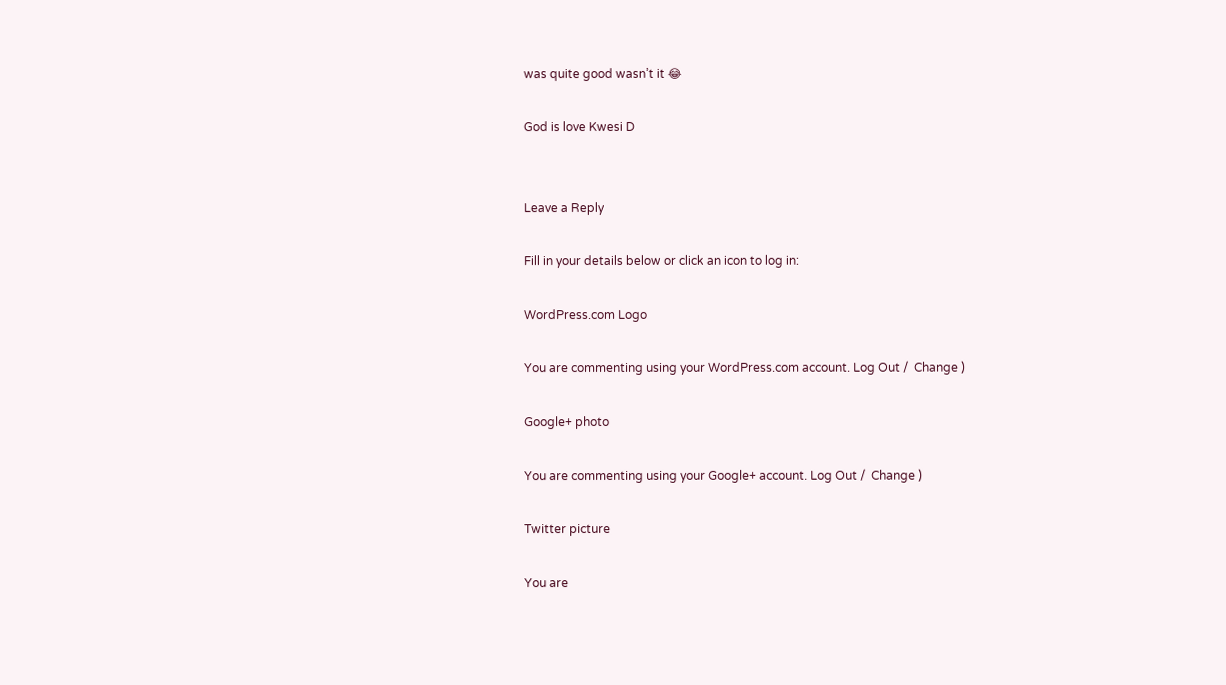was quite good wasn’t it 😂

God is love Kwesi D


Leave a Reply

Fill in your details below or click an icon to log in:

WordPress.com Logo

You are commenting using your WordPress.com account. Log Out /  Change )

Google+ photo

You are commenting using your Google+ account. Log Out /  Change )

Twitter picture

You are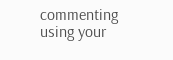commenting using your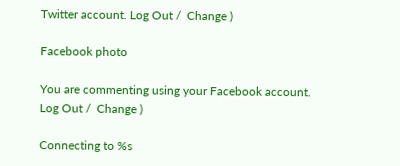Twitter account. Log Out /  Change )

Facebook photo

You are commenting using your Facebook account. Log Out /  Change )

Connecting to %s